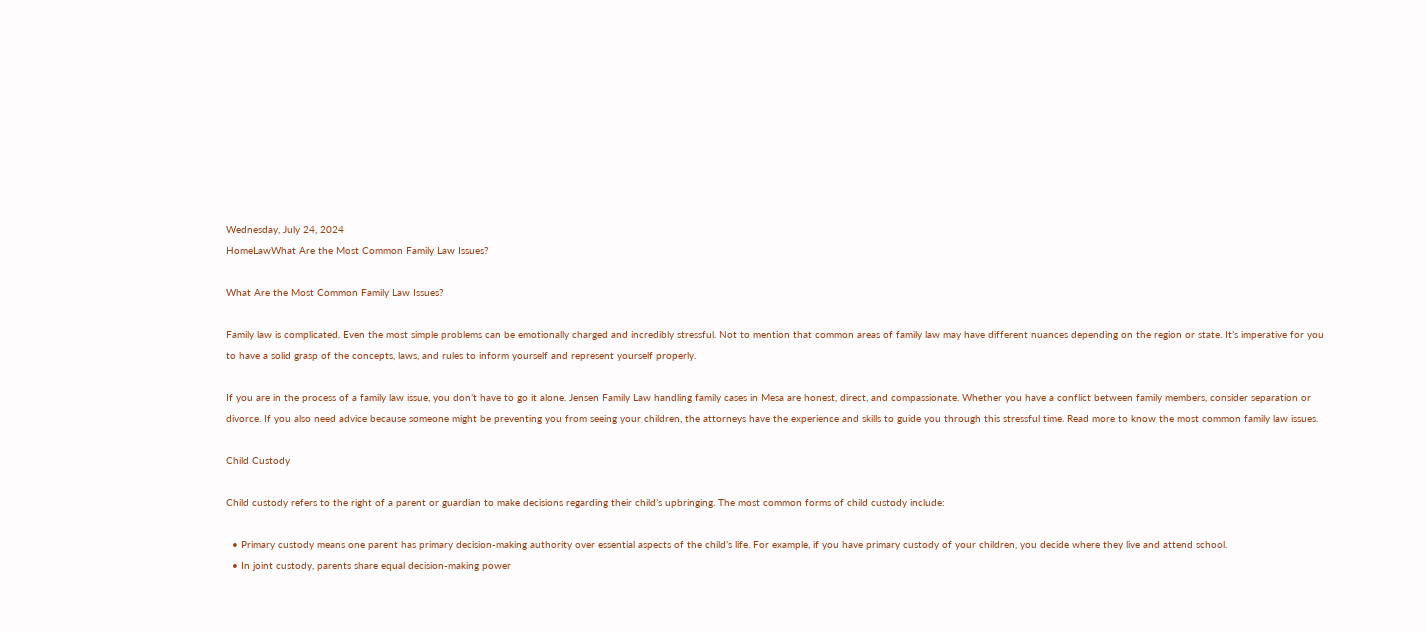Wednesday, July 24, 2024
HomeLawWhat Are the Most Common Family Law Issues?

What Are the Most Common Family Law Issues?

Family law is complicated. Even the most simple problems can be emotionally charged and incredibly stressful. Not to mention that common areas of family law may have different nuances depending on the region or state. It’s imperative for you to have a solid grasp of the concepts, laws, and rules to inform yourself and represent yourself properly.

If you are in the process of a family law issue, you don’t have to go it alone. Jensen Family Law handling family cases in Mesa are honest, direct, and compassionate. Whether you have a conflict between family members, consider separation or divorce. If you also need advice because someone might be preventing you from seeing your children, the attorneys have the experience and skills to guide you through this stressful time. Read more to know the most common family law issues.

Child Custody

Child custody refers to the right of a parent or guardian to make decisions regarding their child’s upbringing. The most common forms of child custody include:

  • Primary custody means one parent has primary decision-making authority over essential aspects of the child’s life. For example, if you have primary custody of your children, you decide where they live and attend school.
  • In joint custody, parents share equal decision-making power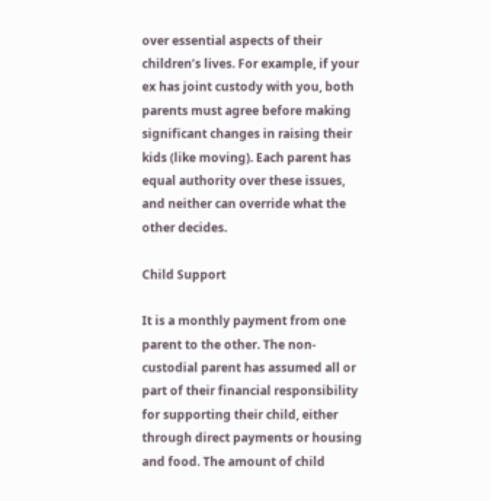over essential aspects of their children’s lives. For example, if your ex has joint custody with you, both parents must agree before making significant changes in raising their kids (like moving). Each parent has equal authority over these issues, and neither can override what the other decides.

Child Support

It is a monthly payment from one parent to the other. The non-custodial parent has assumed all or part of their financial responsibility for supporting their child, either through direct payments or housing and food. The amount of child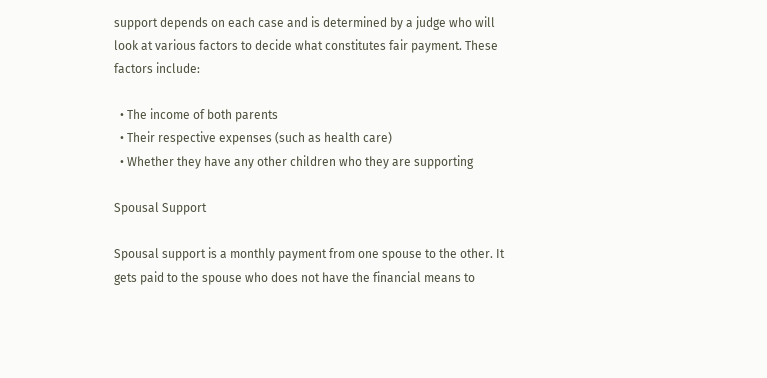support depends on each case and is determined by a judge who will look at various factors to decide what constitutes fair payment. These factors include:

  • The income of both parents
  • Their respective expenses (such as health care)
  • Whether they have any other children who they are supporting

Spousal Support

Spousal support is a monthly payment from one spouse to the other. It gets paid to the spouse who does not have the financial means to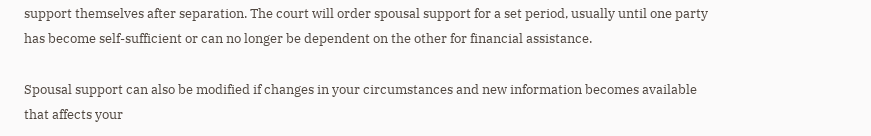support themselves after separation. The court will order spousal support for a set period, usually until one party has become self-sufficient or can no longer be dependent on the other for financial assistance.

Spousal support can also be modified if changes in your circumstances and new information becomes available that affects your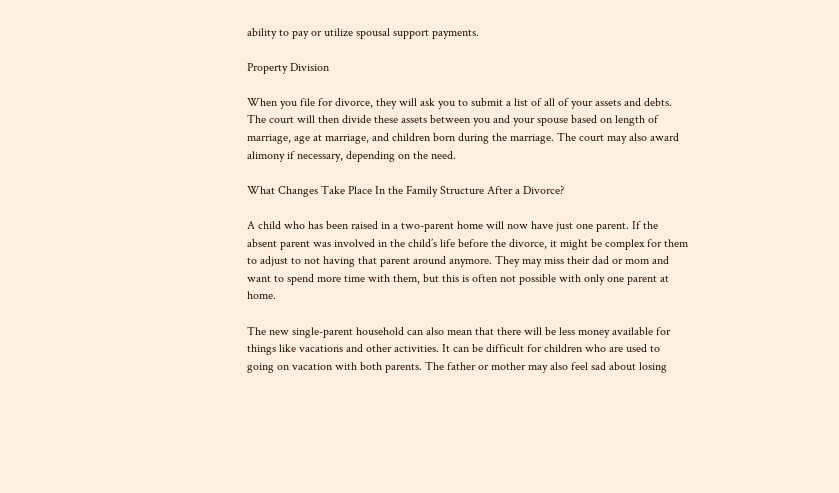ability to pay or utilize spousal support payments.

Property Division

When you file for divorce, they will ask you to submit a list of all of your assets and debts. The court will then divide these assets between you and your spouse based on length of marriage, age at marriage, and children born during the marriage. The court may also award alimony if necessary, depending on the need.

What Changes Take Place In the Family Structure After a Divorce?

A child who has been raised in a two-parent home will now have just one parent. If the absent parent was involved in the child’s life before the divorce, it might be complex for them to adjust to not having that parent around anymore. They may miss their dad or mom and want to spend more time with them, but this is often not possible with only one parent at home.

The new single-parent household can also mean that there will be less money available for things like vacations and other activities. It can be difficult for children who are used to going on vacation with both parents. The father or mother may also feel sad about losing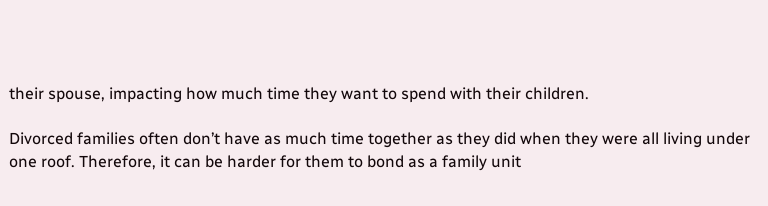their spouse, impacting how much time they want to spend with their children.

Divorced families often don’t have as much time together as they did when they were all living under one roof. Therefore, it can be harder for them to bond as a family unit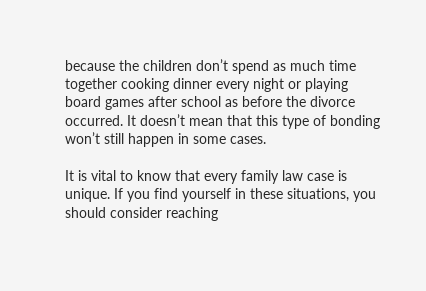because the children don’t spend as much time together cooking dinner every night or playing board games after school as before the divorce occurred. It doesn’t mean that this type of bonding won’t still happen in some cases.

It is vital to know that every family law case is unique. If you find yourself in these situations, you should consider reaching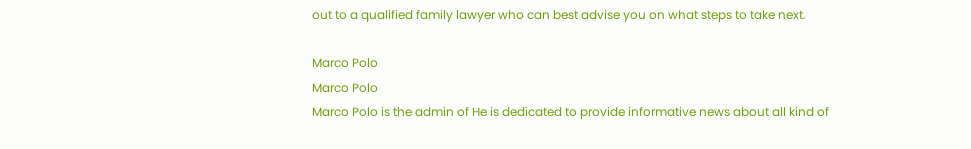out to a qualified family lawyer who can best advise you on what steps to take next.

Marco Polo
Marco Polo
Marco Polo is the admin of He is dedicated to provide informative news about all kind of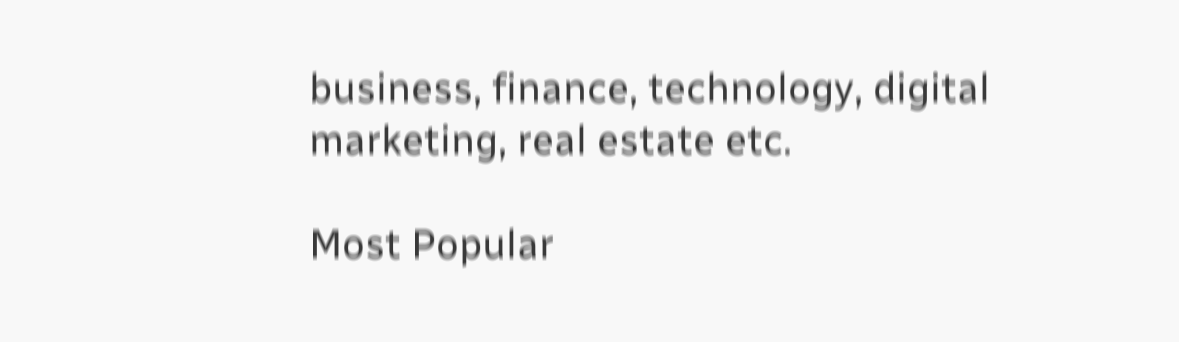business, finance, technology, digital marketing, real estate etc.

Most Popular